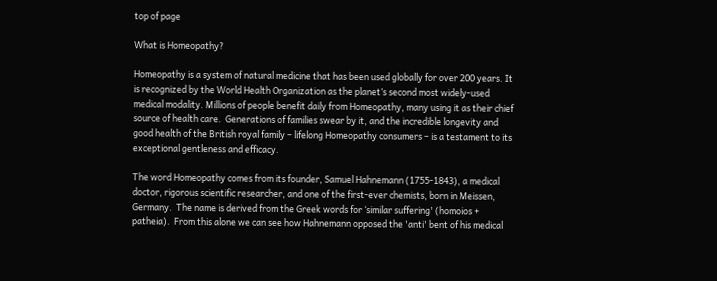top of page

What is Homeopathy?

Homeopathy is a system of natural medicine that has been used globally for over 200 years. It is recognized by the World Health Organization as the planet’s second most widely-used medical modality. Millions of people benefit daily from Homeopathy, many using it as their chief source of health care.  Generations of families swear by it, and the incredible longevity and good health of the British royal family – lifelong Homeopathy consumers – is a testament to its exceptional gentleness and efficacy.

The word Homeopathy comes from its founder, Samuel Hahnemann (1755-1843), a medical doctor, rigorous scientific researcher, and one of the first-ever chemists, born in Meissen, Germany.  The name is derived from the Greek words for ‘similar suffering' (homoios + patheia).  From this alone we can see how Hahnemann opposed the 'anti' bent of his medical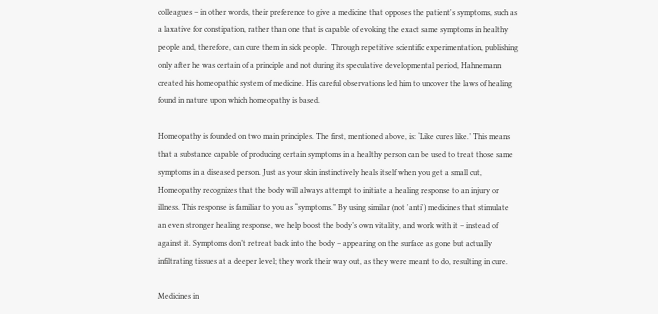colleagues – in other words, their preference to give a medicine that opposes the patient's symptoms, such as a laxative for constipation, rather than one that is capable of evoking the exact same symptoms in healthy people and, therefore, can cure them in sick people.  Through repetitive scientific experimentation, publishing only after he was certain of a principle and not during its speculative developmental period, Hahnemann created his homeopathic system of medicine. His careful observations led him to uncover the laws of healing found in nature upon which homeopathy is based.

Homeopathy is founded on two main principles. The first, mentioned above, is: ‘Like cures like.’ This means that a substance capable of producing certain symptoms in a healthy person can be used to treat those same symptoms in a diseased person. Just as your skin instinctively heals itself when you get a small cut, Homeopathy recognizes that the body will always attempt to initiate a healing response to an injury or illness. This response is familiar to you as “symptoms.” By using similar (not 'anti') medicines that stimulate an even stronger healing response, we help boost the body’s own vitality, and work with it – instead of against it. Symptoms don’t retreat back into the body – appearing on the surface as gone but actually infiltrating tissues at a deeper level; they work their way out, as they were meant to do, resulting in cure.

Medicines in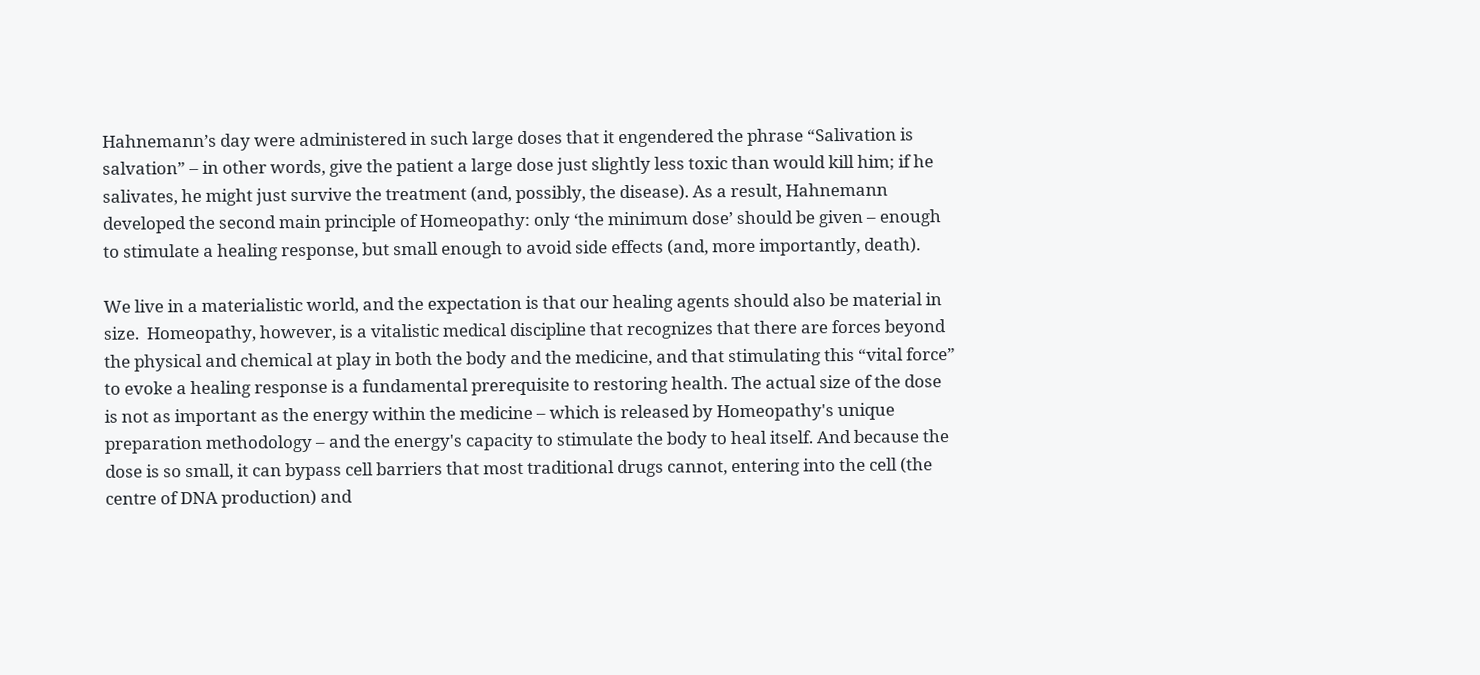Hahnemann’s day were administered in such large doses that it engendered the phrase “Salivation is salvation” – in other words, give the patient a large dose just slightly less toxic than would kill him; if he salivates, he might just survive the treatment (and, possibly, the disease). As a result, Hahnemann developed the second main principle of Homeopathy: only ‘the minimum dose’ should be given – enough to stimulate a healing response, but small enough to avoid side effects (and, more importantly, death).

We live in a materialistic world, and the expectation is that our healing agents should also be material in size.  Homeopathy, however, is a vitalistic medical discipline that recognizes that there are forces beyond the physical and chemical at play in both the body and the medicine, and that stimulating this “vital force” to evoke a healing response is a fundamental prerequisite to restoring health. The actual size of the dose is not as important as the energy within the medicine – which is released by Homeopathy's unique preparation methodology – and the energy's capacity to stimulate the body to heal itself. And because the dose is so small, it can bypass cell barriers that most traditional drugs cannot, entering into the cell (the centre of DNA production) and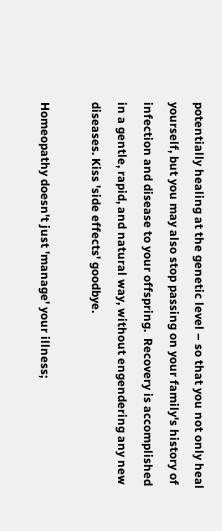potentially healing at the genetic level – so that you not only heal yourself, but you may also stop passing on your family's history of infection and disease to your offspring.  Recovery is accomplished in a gentle, rapid, and natural way, without engendering any new diseases. Kiss 'side effects' goodbye.

Homeopathy doesn't just 'manage' your illness;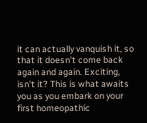it can actually vanquish it, so that it doesn't come back again and again. Exciting, isn't it? This is what awaits you as you embark on your first homeopathic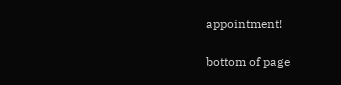appointment!

bottom of page